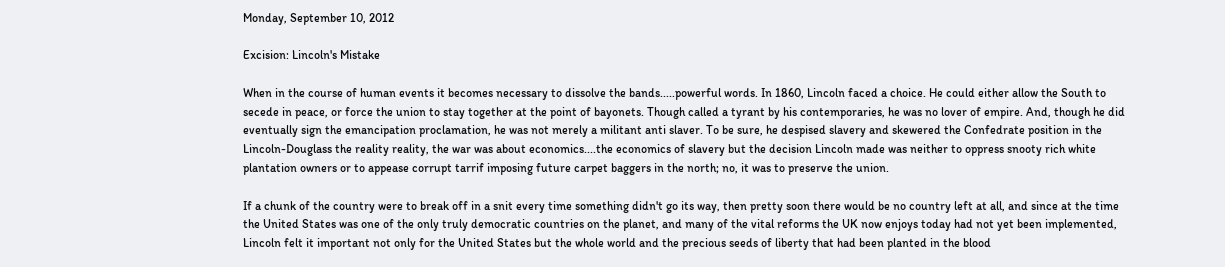Monday, September 10, 2012

Excision: Lincoln's Mistake

When in the course of human events it becomes necessary to dissolve the bands.....powerful words. In 1860, Lincoln faced a choice. He could either allow the South to secede in peace, or force the union to stay together at the point of bayonets. Though called a tyrant by his contemporaries, he was no lover of empire. And, though he did eventually sign the emancipation proclamation, he was not merely a militant anti slaver. To be sure, he despised slavery and skewered the Confedrate position in the Lincoln-Douglass the reality reality, the war was about economics....the economics of slavery but the decision Lincoln made was neither to oppress snooty rich white plantation owners or to appease corrupt tarrif imposing future carpet baggers in the north; no, it was to preserve the union.

If a chunk of the country were to break off in a snit every time something didn't go its way, then pretty soon there would be no country left at all, and since at the time the United States was one of the only truly democratic countries on the planet, and many of the vital reforms the UK now enjoys today had not yet been implemented, Lincoln felt it important not only for the United States but the whole world and the precious seeds of liberty that had been planted in the blood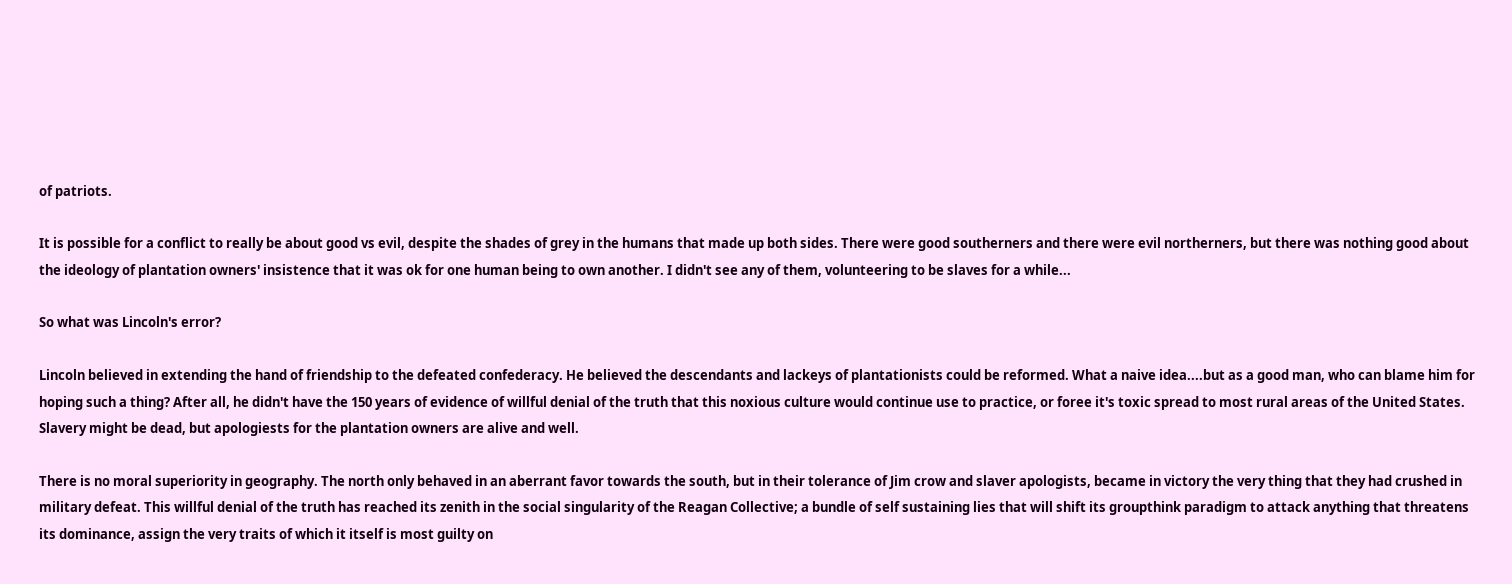of patriots.

It is possible for a conflict to really be about good vs evil, despite the shades of grey in the humans that made up both sides. There were good southerners and there were evil northerners, but there was nothing good about the ideology of plantation owners' insistence that it was ok for one human being to own another. I didn't see any of them, volunteering to be slaves for a while...

So what was Lincoln's error?

Lincoln believed in extending the hand of friendship to the defeated confederacy. He believed the descendants and lackeys of plantationists could be reformed. What a naive idea....but as a good man, who can blame him for hoping such a thing? After all, he didn't have the 150 years of evidence of willful denial of the truth that this noxious culture would continue use to practice, or foree it's toxic spread to most rural areas of the United States. Slavery might be dead, but apologiests for the plantation owners are alive and well.

There is no moral superiority in geography. The north only behaved in an aberrant favor towards the south, but in their tolerance of Jim crow and slaver apologists, became in victory the very thing that they had crushed in military defeat. This willful denial of the truth has reached its zenith in the social singularity of the Reagan Collective; a bundle of self sustaining lies that will shift its groupthink paradigm to attack anything that threatens its dominance, assign the very traits of which it itself is most guilty on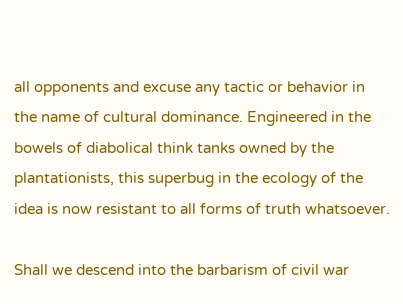all opponents and excuse any tactic or behavior in the name of cultural dominance. Engineered in the bowels of diabolical think tanks owned by the plantationists, this superbug in the ecology of the idea is now resistant to all forms of truth whatsoever.

Shall we descend into the barbarism of civil war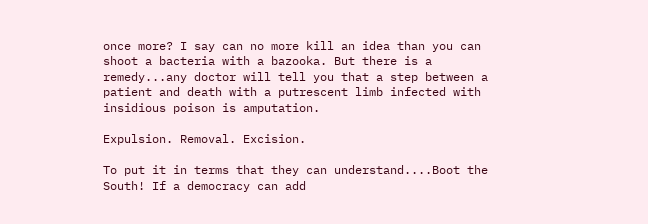once more? I say can no more kill an idea than you can shoot a bacteria with a bazooka. But there is a remedy...any doctor will tell you that a step between a patient and death with a putrescent limb infected with insidious poison is amputation.

Expulsion. Removal. Excision.

To put it in terms that they can understand....Boot the South! If a democracy can add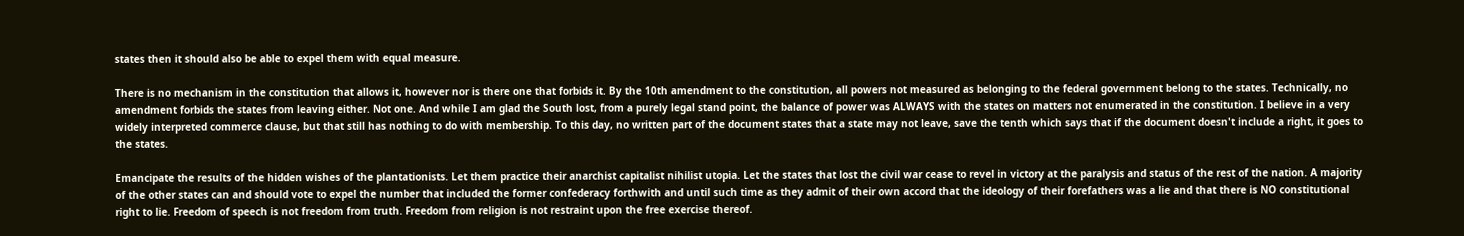states then it should also be able to expel them with equal measure.

There is no mechanism in the constitution that allows it, however nor is there one that forbids it. By the 10th amendment to the constitution, all powers not measured as belonging to the federal government belong to the states. Technically, no amendment forbids the states from leaving either. Not one. And while I am glad the South lost, from a purely legal stand point, the balance of power was ALWAYS with the states on matters not enumerated in the constitution. I believe in a very widely interpreted commerce clause, but that still has nothing to do with membership. To this day, no written part of the document states that a state may not leave, save the tenth which says that if the document doesn't include a right, it goes to the states.

Emancipate the results of the hidden wishes of the plantationists. Let them practice their anarchist capitalist nihilist utopia. Let the states that lost the civil war cease to revel in victory at the paralysis and status of the rest of the nation. A majority of the other states can and should vote to expel the number that included the former confederacy forthwith and until such time as they admit of their own accord that the ideology of their forefathers was a lie and that there is NO constitutional right to lie. Freedom of speech is not freedom from truth. Freedom from religion is not restraint upon the free exercise thereof.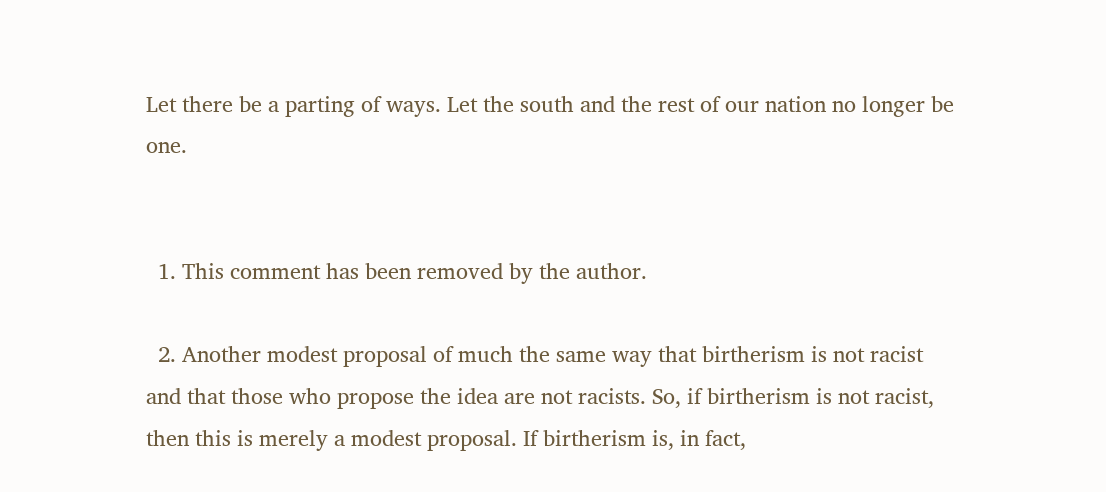Let there be a parting of ways. Let the south and the rest of our nation no longer be one.


  1. This comment has been removed by the author.

  2. Another modest proposal of much the same way that birtherism is not racist and that those who propose the idea are not racists. So, if birtherism is not racist, then this is merely a modest proposal. If birtherism is, in fact,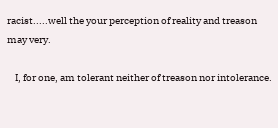racist.....well the your perception of reality and treason may very.

    I, for one, am tolerant neither of treason nor intolerance.